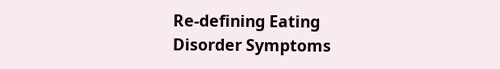Re-defining Eating Disorder Symptoms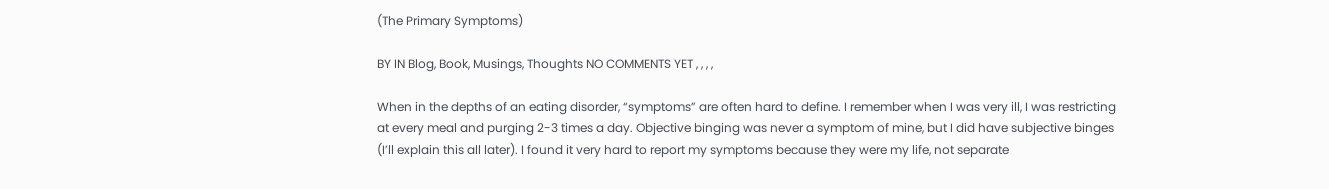(The Primary Symptoms)

BY IN Blog, Book, Musings, Thoughts NO COMMENTS YET , , , ,

When in the depths of an eating disorder, “symptoms” are often hard to define. I remember when I was very ill, I was restricting at every meal and purging 2-3 times a day. Objective binging was never a symptom of mine, but I did have subjective binges (I’ll explain this all later). I found it very hard to report my symptoms because they were my life, not separate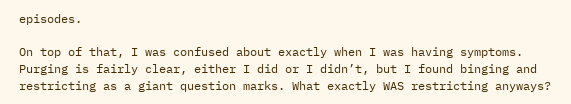episodes.

On top of that, I was confused about exactly when I was having symptoms. Purging is fairly clear, either I did or I didn’t, but I found binging and restricting as a giant question marks. What exactly WAS restricting anyways?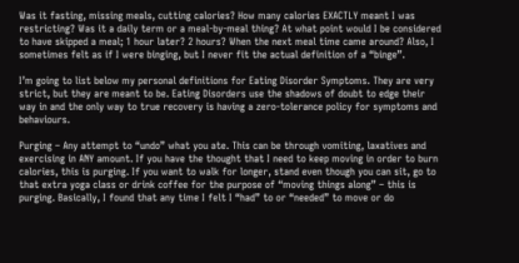Was it fasting, missing meals, cutting calories? How many calories EXACTLY meant I was restricting? Was it a daily term or a meal-by-meal thing? At what point would I be considered to have skipped a meal; 1 hour later? 2 hours? When the next meal time came around? Also, I sometimes felt as if I were binging, but I never fit the actual definition of a “binge”.

I’m going to list below my personal definitions for Eating Disorder Symptoms. They are very strict, but they are meant to be. Eating Disorders use the shadows of doubt to edge their way in and the only way to true recovery is having a zero-tolerance policy for symptoms and behaviours.

Purging – Any attempt to “undo” what you ate. This can be through vomiting, laxatives and exercising in ANY amount. If you have the thought that I need to keep moving in order to burn calories, this is purging. If you want to walk for longer, stand even though you can sit, go to that extra yoga class or drink coffee for the purpose of “moving things along” – this is purging. Basically, I found that any time I felt I “had” to or “needed” to move or do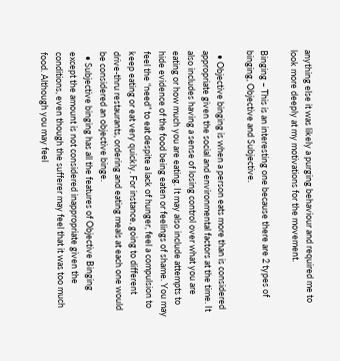anything else it was likely a purging behaviour and required me to look more deeply at my motivations for the movement.

Binging – This is an interesting one because there are 2 types of binging, Objective and Subjective.

  • Objective binging is when a person eats more than is considered appropriate given the social and environmental factors at the time. It also includes having a sense of losing control over what you are eating or how much you are eating. It may also include attempts to hide evidence of the food being eaten or feelings of shame. You may feel the “need” to eat despite a lack of hunger, feel a compulsion to keep eating or eat very quickly. For instance, going to different drive-thru restaurants, ordering and eating meals at each one would be considered an objective binge.
  • Subjective binging has all the features of Objective Binging except the amount is not considered inappropriate given the conditions, even though the sufferer may feel that it was too much food. Although you may feel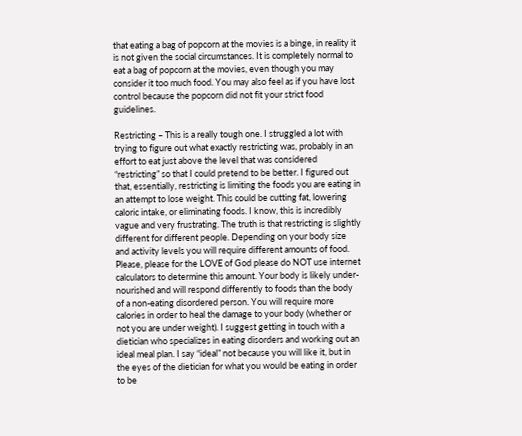that eating a bag of popcorn at the movies is a binge, in reality it is not given the social circumstances. It is completely normal to eat a bag of popcorn at the movies, even though you may consider it too much food. You may also feel as if you have lost control because the popcorn did not fit your strict food guidelines.

Restricting – This is a really tough one. I struggled a lot with trying to figure out what exactly restricting was, probably in an effort to eat just above the level that was considered “restricting” so that I could pretend to be better. I figured out that, essentially, restricting is limiting the foods you are eating in an attempt to lose weight. This could be cutting fat, lowering caloric intake, or eliminating foods. I know, this is incredibly vague and very frustrating. The truth is that restricting is slightly different for different people. Depending on your body size and activity levels you will require different amounts of food. Please, please for the LOVE of God please do NOT use internet calculators to determine this amount. Your body is likely under-nourished and will respond differently to foods than the body of a non-eating disordered person. You will require more calories in order to heal the damage to your body (whether or not you are under weight). I suggest getting in touch with a dietician who specializes in eating disorders and working out an ideal meal plan. I say “ideal” not because you will like it, but in the eyes of the dietician for what you would be eating in order to be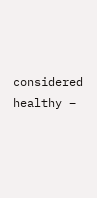considered healthy –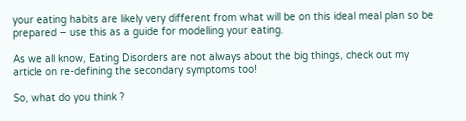your eating habits are likely very different from what will be on this ideal meal plan so be prepared – use this as a guide for modelling your eating.

As we all know, Eating Disorders are not always about the big things, check out my article on re-defining the secondary symptoms too!

So, what do you think ?